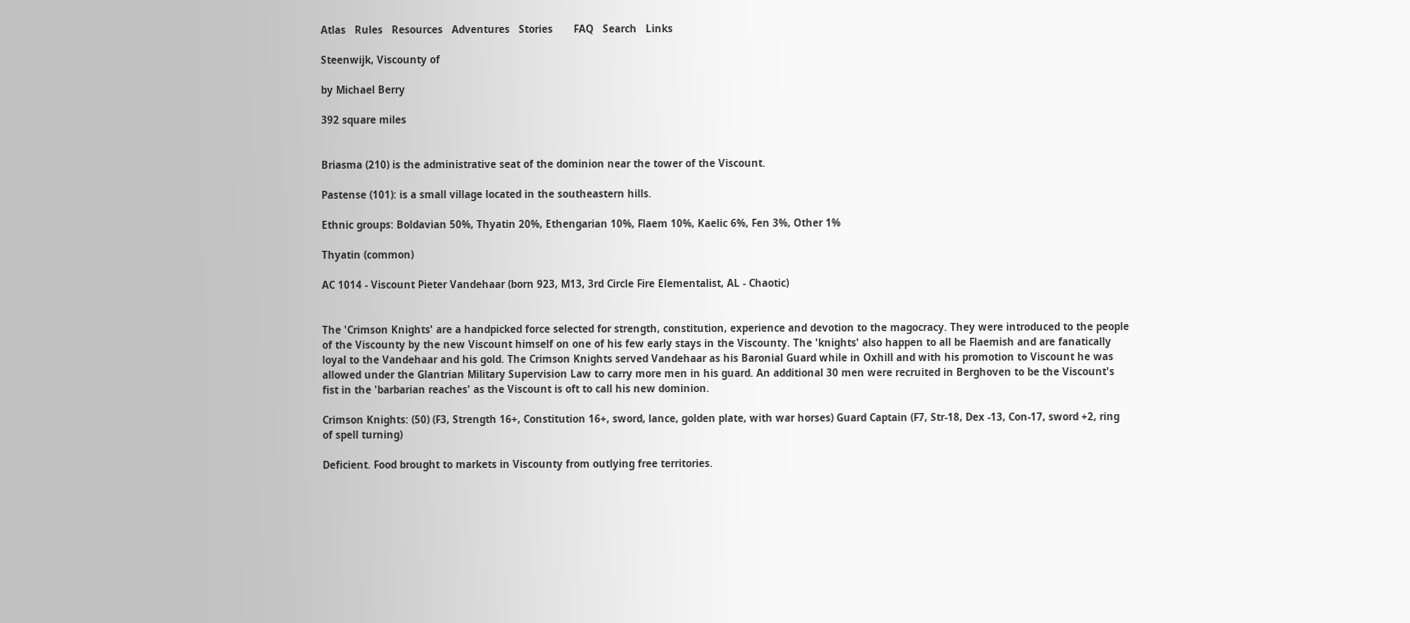Atlas   Rules   Resources   Adventures   Stories       FAQ   Search   Links

Steenwijk, Viscounty of

by Michael Berry

392 square miles


Briasma (210) is the administrative seat of the dominion near the tower of the Viscount.

Pastense (101): is a small village located in the southeastern hills.

Ethnic groups: Boldavian 50%, Thyatin 20%, Ethengarian 10%, Flaem 10%, Kaelic 6%, Fen 3%, Other 1%

Thyatin (common)

AC 1014 - Viscount Pieter Vandehaar (born 923, M13, 3rd Circle Fire Elementalist, AL - Chaotic)


The 'Crimson Knights' are a handpicked force selected for strength, constitution, experience and devotion to the magocracy. They were introduced to the people of the Viscounty by the new Viscount himself on one of his few early stays in the Viscounty. The 'knights' also happen to all be Flaemish and are fanatically loyal to the Vandehaar and his gold. The Crimson Knights served Vandehaar as his Baronial Guard while in Oxhill and with his promotion to Viscount he was allowed under the Glantrian Military Supervision Law to carry more men in his guard. An additional 30 men were recruited in Berghoven to be the Viscount's fist in the 'barbarian reaches' as the Viscount is oft to call his new dominion.

Crimson Knights: (50) (F3, Strength 16+, Constitution 16+, sword, lance, golden plate, with war horses) Guard Captain (F7, Str-18, Dex -13, Con-17, sword +2, ring of spell turning)

Deficient. Food brought to markets in Viscounty from outlying free territories.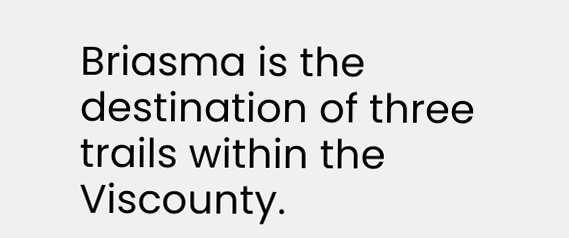Briasma is the destination of three trails within the Viscounty.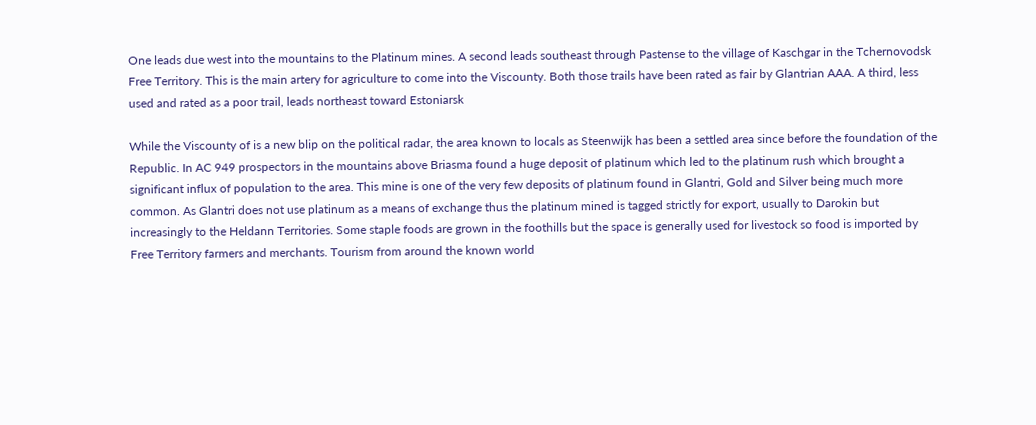One leads due west into the mountains to the Platinum mines. A second leads southeast through Pastense to the village of Kaschgar in the Tchernovodsk Free Territory. This is the main artery for agriculture to come into the Viscounty. Both those trails have been rated as fair by Glantrian AAA. A third, less used and rated as a poor trail, leads northeast toward Estoniarsk

While the Viscounty of is a new blip on the political radar, the area known to locals as Steenwijk has been a settled area since before the foundation of the Republic. In AC 949 prospectors in the mountains above Briasma found a huge deposit of platinum which led to the platinum rush which brought a significant influx of population to the area. This mine is one of the very few deposits of platinum found in Glantri, Gold and Silver being much more common. As Glantri does not use platinum as a means of exchange thus the platinum mined is tagged strictly for export, usually to Darokin but increasingly to the Heldann Territories. Some staple foods are grown in the foothills but the space is generally used for livestock so food is imported by Free Territory farmers and merchants. Tourism from around the known world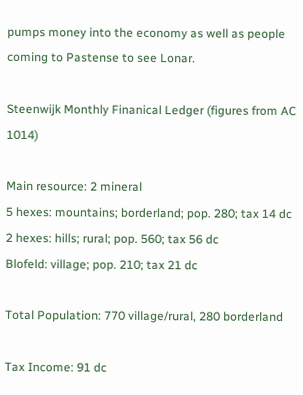pumps money into the economy as well as people coming to Pastense to see Lonar.

Steenwijk Monthly Finanical Ledger (figures from AC 1014)

Main resource: 2 mineral
5 hexes: mountains; borderland; pop. 280; tax 14 dc
2 hexes: hills; rural; pop. 560; tax 56 dc
Blofeld: village; pop. 210; tax 21 dc

Total Population: 770 village/rural, 280 borderland

Tax Income: 91 dc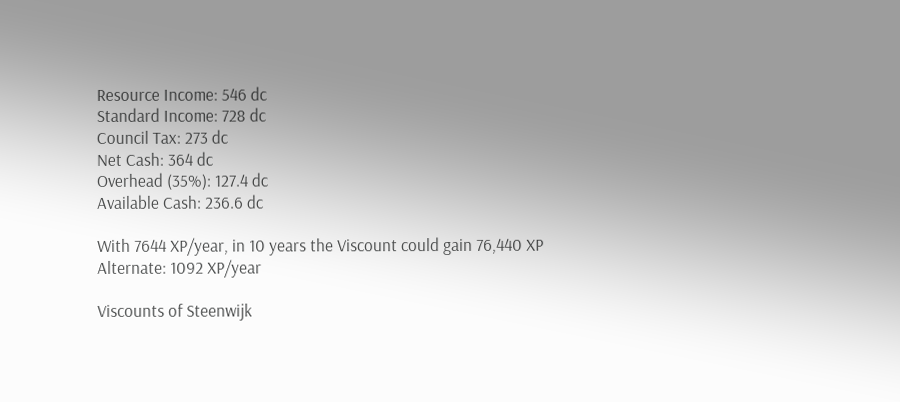Resource Income: 546 dc
Standard Income: 728 dc
Council Tax: 273 dc
Net Cash: 364 dc
Overhead (35%): 127.4 dc
Available Cash: 236.6 dc

With 7644 XP/year, in 10 years the Viscount could gain 76,440 XP
Alternate: 1092 XP/year

Viscounts of Steenwijk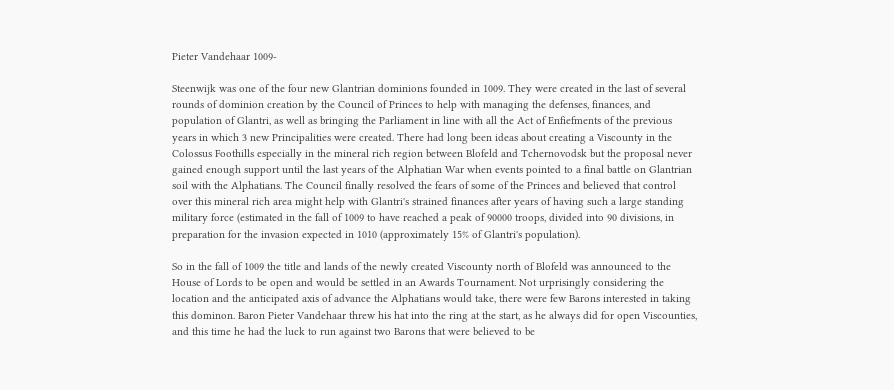Pieter Vandehaar 1009-

Steenwijk was one of the four new Glantrian dominions founded in 1009. They were created in the last of several rounds of dominion creation by the Council of Princes to help with managing the defenses, finances, and population of Glantri, as well as bringing the Parliament in line with all the Act of Enfiefments of the previous years in which 3 new Principalities were created. There had long been ideas about creating a Viscounty in the Colossus Foothills especially in the mineral rich region between Blofeld and Tchernovodsk but the proposal never gained enough support until the last years of the Alphatian War when events pointed to a final battle on Glantrian soil with the Alphatians. The Council finally resolved the fears of some of the Princes and believed that control over this mineral rich area might help with Glantri's strained finances after years of having such a large standing military force (estimated in the fall of 1009 to have reached a peak of 90000 troops, divided into 90 divisions, in preparation for the invasion expected in 1010 (approximately 15% of Glantri's population).

So in the fall of 1009 the title and lands of the newly created Viscounty north of Blofeld was announced to the House of Lords to be open and would be settled in an Awards Tournament. Not urprisingly considering the location and the anticipated axis of advance the Alphatians would take, there were few Barons interested in taking this dominon. Baron Pieter Vandehaar threw his hat into the ring at the start, as he always did for open Viscounties, and this time he had the luck to run against two Barons that were believed to be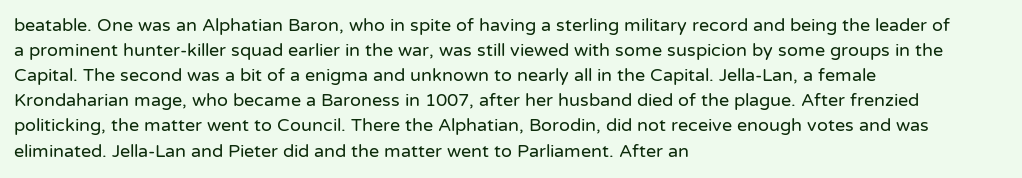beatable. One was an Alphatian Baron, who in spite of having a sterling military record and being the leader of a prominent hunter-killer squad earlier in the war, was still viewed with some suspicion by some groups in the Capital. The second was a bit of a enigma and unknown to nearly all in the Capital. Jella-Lan, a female Krondaharian mage, who became a Baroness in 1007, after her husband died of the plague. After frenzied politicking, the matter went to Council. There the Alphatian, Borodin, did not receive enough votes and was eliminated. Jella-Lan and Pieter did and the matter went to Parliament. After an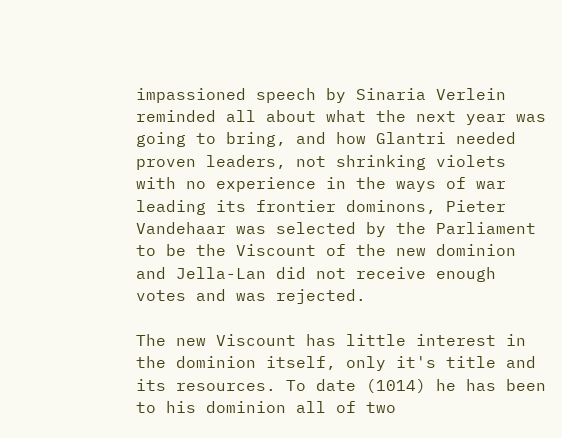impassioned speech by Sinaria Verlein reminded all about what the next year was going to bring, and how Glantri needed proven leaders, not shrinking violets with no experience in the ways of war leading its frontier dominons, Pieter Vandehaar was selected by the Parliament to be the Viscount of the new dominion and Jella-Lan did not receive enough votes and was rejected.

The new Viscount has little interest in the dominion itself, only it's title and its resources. To date (1014) he has been to his dominion all of two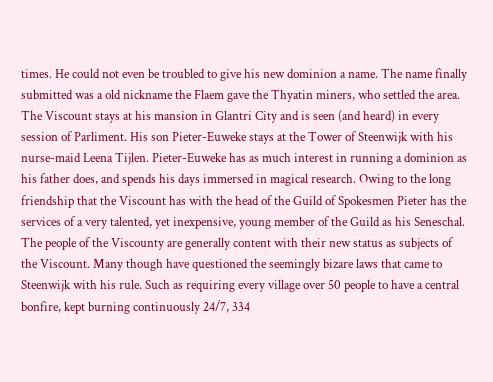times. He could not even be troubled to give his new dominion a name. The name finally submitted was a old nickname the Flaem gave the Thyatin miners, who settled the area. The Viscount stays at his mansion in Glantri City and is seen (and heard) in every session of Parliment. His son Pieter-Euweke stays at the Tower of Steenwijk with his nurse-maid Leena Tijlen. Pieter-Euweke has as much interest in running a dominion as his father does, and spends his days immersed in magical research. Owing to the long friendship that the Viscount has with the head of the Guild of Spokesmen Pieter has the services of a very talented, yet inexpensive, young member of the Guild as his Seneschal. The people of the Viscounty are generally content with their new status as subjects of the Viscount. Many though have questioned the seemingly bizare laws that came to Steenwijk with his rule. Such as requiring every village over 50 people to have a central bonfire, kept burning continuously 24/7, 334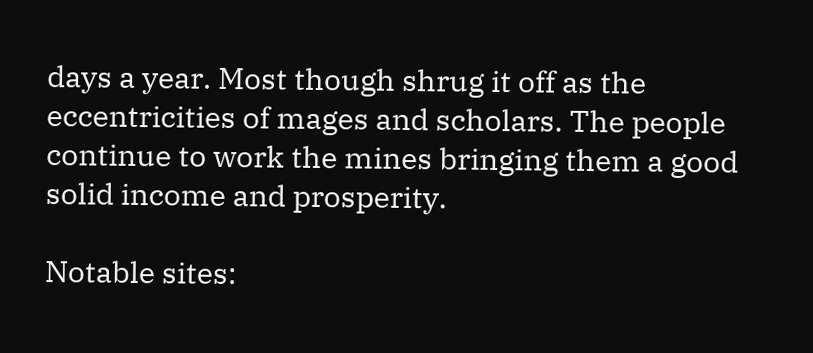days a year. Most though shrug it off as the eccentricities of mages and scholars. The people continue to work the mines bringing them a good solid income and prosperity.

Notable sites: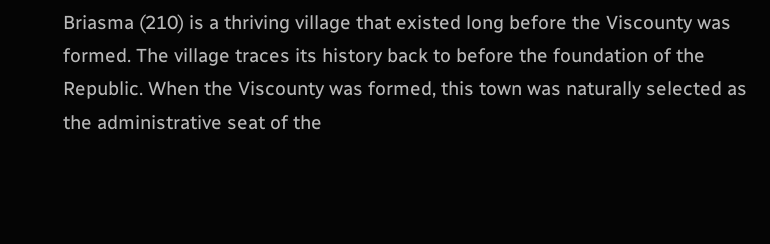Briasma (210) is a thriving village that existed long before the Viscounty was formed. The village traces its history back to before the foundation of the Republic. When the Viscounty was formed, this town was naturally selected as the administrative seat of the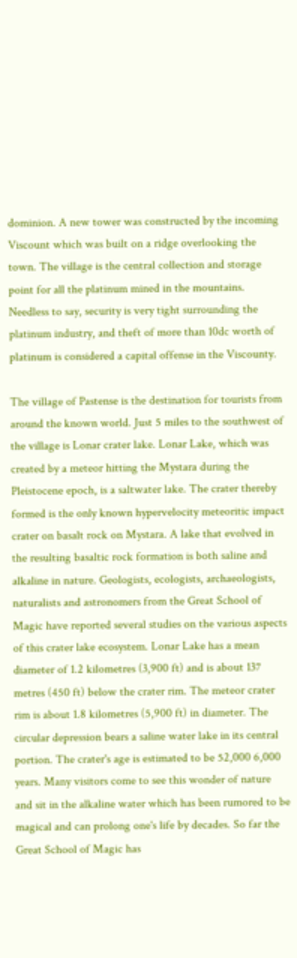dominion. A new tower was constructed by the incoming Viscount which was built on a ridge overlooking the town. The village is the central collection and storage point for all the platinum mined in the mountains. Needless to say, security is very tight surrounding the platinum industry, and theft of more than 10dc worth of platinum is considered a capital offense in the Viscounty.

The village of Pastense is the destination for tourists from around the known world. Just 5 miles to the southwest of the village is Lonar crater lake. Lonar Lake, which was created by a meteor hitting the Mystara during the Pleistocene epoch, is a saltwater lake. The crater thereby formed is the only known hypervelocity meteoritic impact crater on basalt rock on Mystara. A lake that evolved in the resulting basaltic rock formation is both saline and alkaline in nature. Geologists, ecologists, archaeologists, naturalists and astronomers from the Great School of Magic have reported several studies on the various aspects of this crater lake ecosystem. Lonar Lake has a mean diameter of 1.2 kilometres (3,900 ft) and is about 137 metres (450 ft) below the crater rim. The meteor crater rim is about 1.8 kilometres (5,900 ft) in diameter. The circular depression bears a saline water lake in its central portion. The crater's age is estimated to be 52,000 6,000 years. Many visitors come to see this wonder of nature and sit in the alkaline water which has been rumored to be magical and can prolong one's life by decades. So far the Great School of Magic has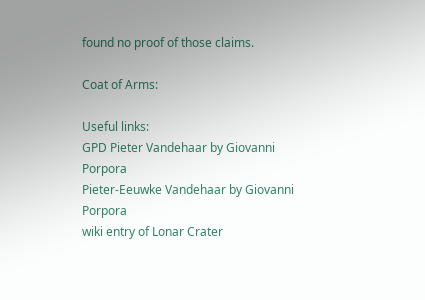found no proof of those claims.

Coat of Arms:

Useful links:
GPD Pieter Vandehaar by Giovanni Porpora
Pieter-Eeuwke Vandehaar by Giovanni Porpora
wiki entry of Lonar Crater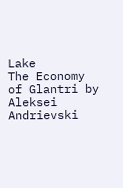Lake
The Economy of Glantri by Aleksei Andrievski